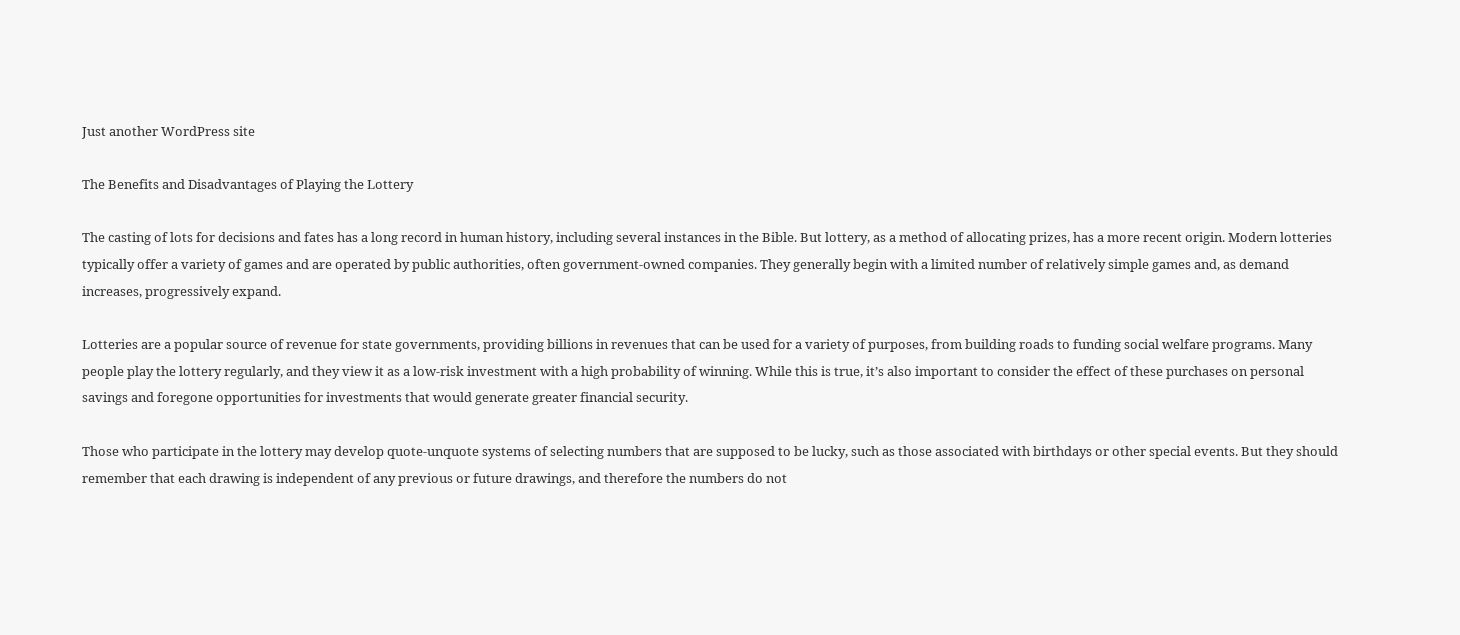Just another WordPress site

The Benefits and Disadvantages of Playing the Lottery

The casting of lots for decisions and fates has a long record in human history, including several instances in the Bible. But lottery, as a method of allocating prizes, has a more recent origin. Modern lotteries typically offer a variety of games and are operated by public authorities, often government-owned companies. They generally begin with a limited number of relatively simple games and, as demand increases, progressively expand.

Lotteries are a popular source of revenue for state governments, providing billions in revenues that can be used for a variety of purposes, from building roads to funding social welfare programs. Many people play the lottery regularly, and they view it as a low-risk investment with a high probability of winning. While this is true, it’s also important to consider the effect of these purchases on personal savings and foregone opportunities for investments that would generate greater financial security.

Those who participate in the lottery may develop quote-unquote systems of selecting numbers that are supposed to be lucky, such as those associated with birthdays or other special events. But they should remember that each drawing is independent of any previous or future drawings, and therefore the numbers do not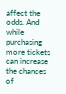affect the odds. And while purchasing more tickets can increase the chances of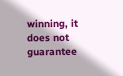winning, it does not guarantee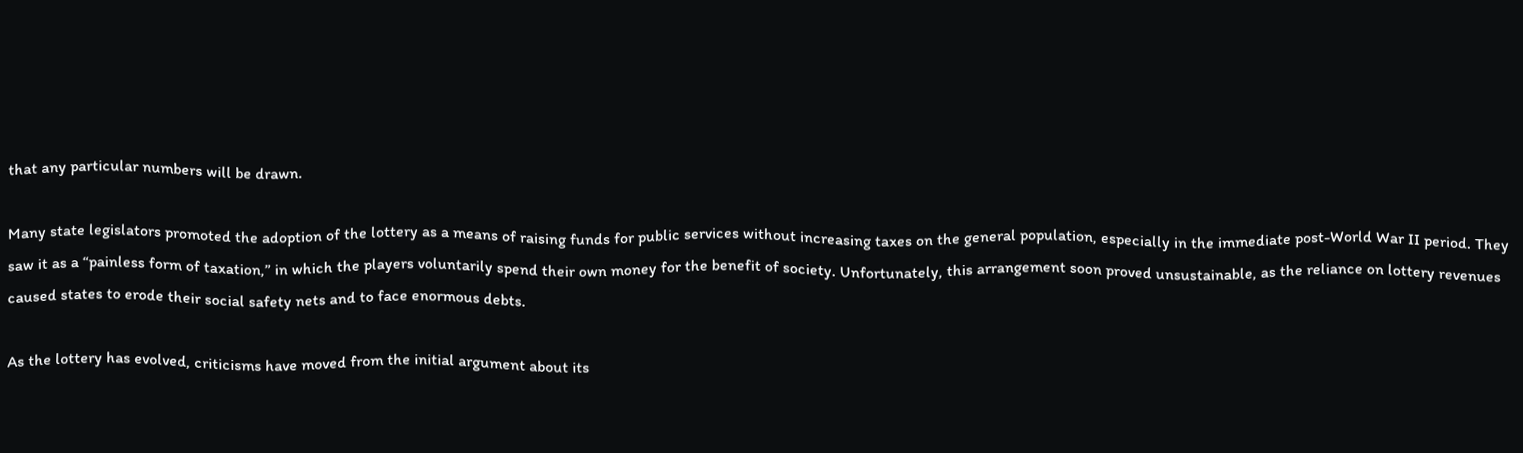that any particular numbers will be drawn.

Many state legislators promoted the adoption of the lottery as a means of raising funds for public services without increasing taxes on the general population, especially in the immediate post-World War II period. They saw it as a “painless form of taxation,” in which the players voluntarily spend their own money for the benefit of society. Unfortunately, this arrangement soon proved unsustainable, as the reliance on lottery revenues caused states to erode their social safety nets and to face enormous debts.

As the lottery has evolved, criticisms have moved from the initial argument about its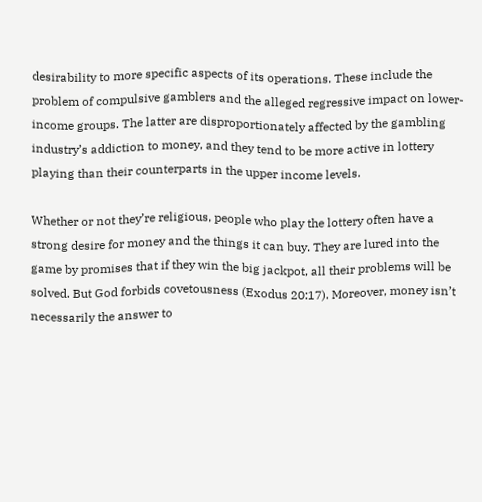desirability to more specific aspects of its operations. These include the problem of compulsive gamblers and the alleged regressive impact on lower-income groups. The latter are disproportionately affected by the gambling industry’s addiction to money, and they tend to be more active in lottery playing than their counterparts in the upper income levels.

Whether or not they’re religious, people who play the lottery often have a strong desire for money and the things it can buy. They are lured into the game by promises that if they win the big jackpot, all their problems will be solved. But God forbids covetousness (Exodus 20:17). Moreover, money isn’t necessarily the answer to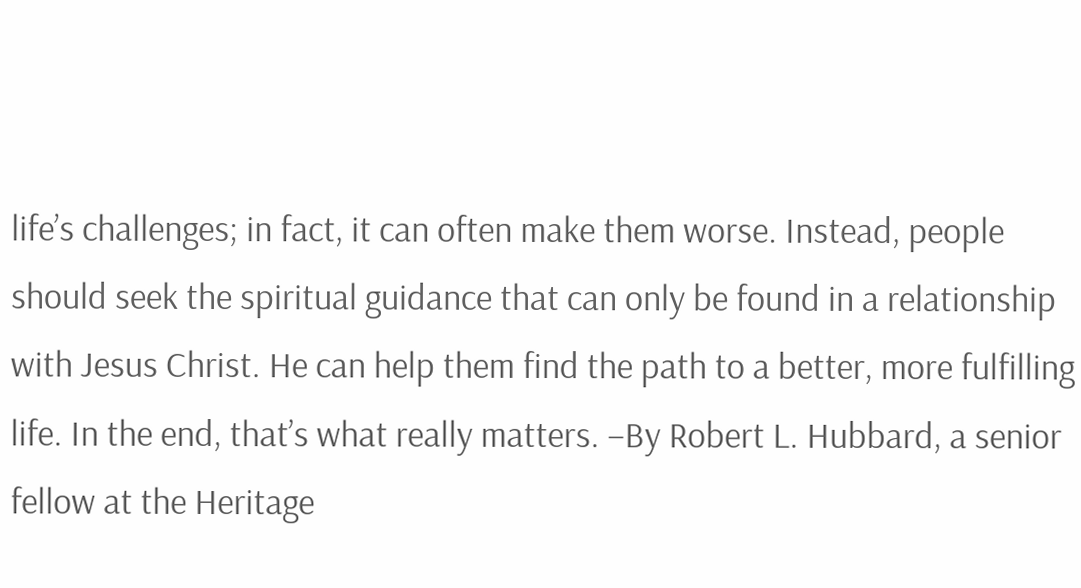life’s challenges; in fact, it can often make them worse. Instead, people should seek the spiritual guidance that can only be found in a relationship with Jesus Christ. He can help them find the path to a better, more fulfilling life. In the end, that’s what really matters. –By Robert L. Hubbard, a senior fellow at the Heritage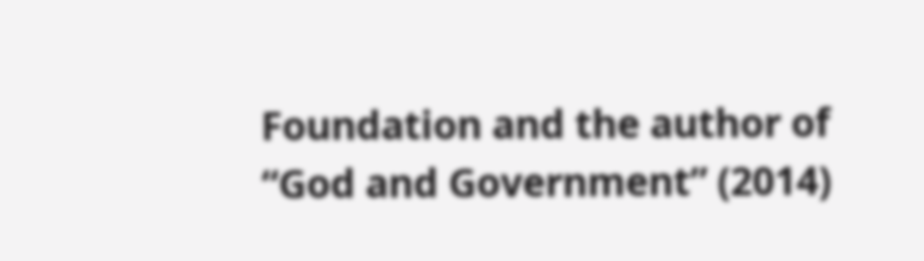Foundation and the author of “God and Government” (2014)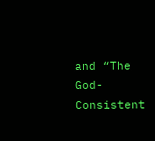and “The God-Consistent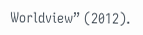Worldview” (2012).